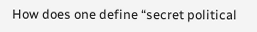How does one define “secret political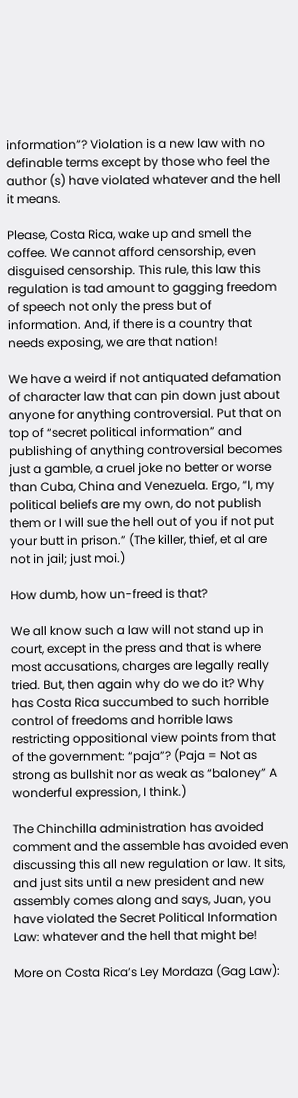information”? Violation is a new law with no definable terms except by those who feel the author (s) have violated whatever and the hell it means.

Please, Costa Rica, wake up and smell the coffee. We cannot afford censorship, even disguised censorship. This rule, this law this regulation is tad amount to gagging freedom of speech not only the press but of information. And, if there is a country that needs exposing, we are that nation!

We have a weird if not antiquated defamation of character law that can pin down just about anyone for anything controversial. Put that on top of “secret political information” and publishing of anything controversial becomes just a gamble, a cruel joke no better or worse than Cuba, China and Venezuela. Ergo, “I, my political beliefs are my own, do not publish them or I will sue the hell out of you if not put your butt in prison.” (The killer, thief, et al are not in jail; just moi.)

How dumb, how un-freed is that?

We all know such a law will not stand up in court, except in the press and that is where most accusations, charges are legally really tried. But, then again why do we do it? Why has Costa Rica succumbed to such horrible control of freedoms and horrible laws restricting oppositional view points from that of the government: “paja”? (Paja = Not as strong as bullshit nor as weak as “baloney” A wonderful expression, I think.)

The Chinchilla administration has avoided comment and the assemble has avoided even discussing this all new regulation or law. It sits, and just sits until a new president and new assembly comes along and says, Juan, you have violated the Secret Political Information Law: whatever and the hell that might be!

More on Costa Rica’s Ley Mordaza (Gag Law):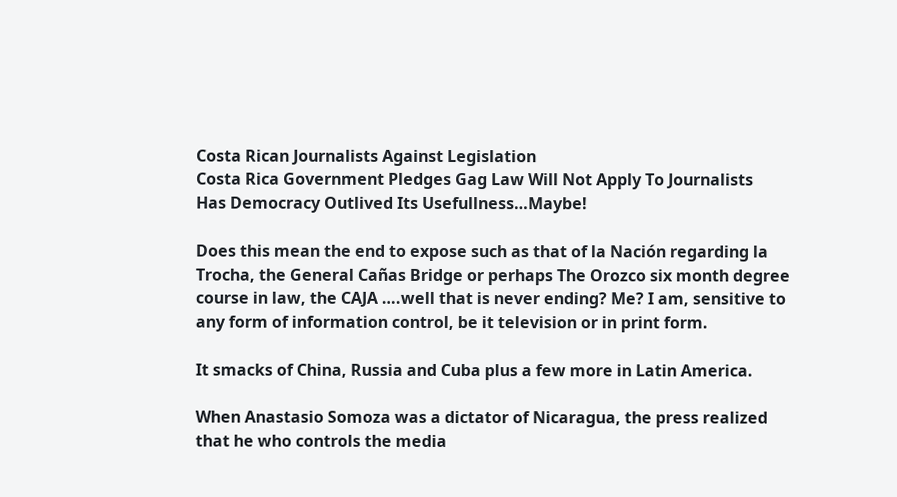Costa Rican Journalists Against Legislation
Costa Rica Government Pledges Gag Law Will Not Apply To Journalists
Has Democracy Outlived Its Usefullness…Maybe!

Does this mean the end to expose such as that of la Nación regarding la Trocha, the General Cañas Bridge or perhaps The Orozco six month degree course in law, the CAJA ….well that is never ending? Me? I am, sensitive to any form of information control, be it television or in print form.

It smacks of China, Russia and Cuba plus a few more in Latin America.

When Anastasio Somoza was a dictator of Nicaragua, the press realized that he who controls the media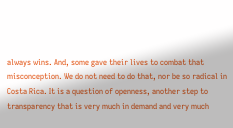always wins. And, some gave their lives to combat that misconception. We do not need to do that, nor be so radical in Costa Rica. It is a question of openness, another step to transparency that is very much in demand and very much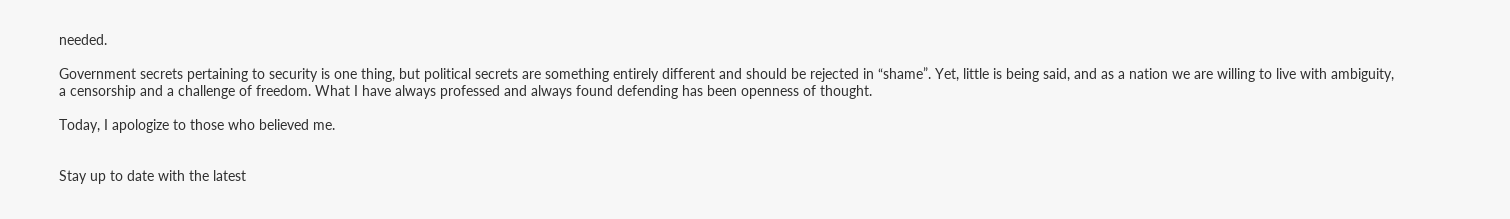needed.

Government secrets pertaining to security is one thing, but political secrets are something entirely different and should be rejected in “shame”. Yet, little is being said, and as a nation we are willing to live with ambiguity, a censorship and a challenge of freedom. What I have always professed and always found defending has been openness of thought.

Today, I apologize to those who believed me.


Stay up to date with the latest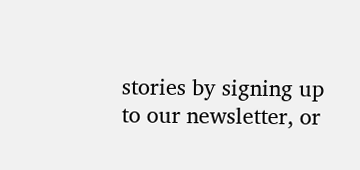stories by signing up to our newsletter, or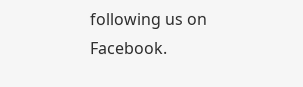following us on Facebook.